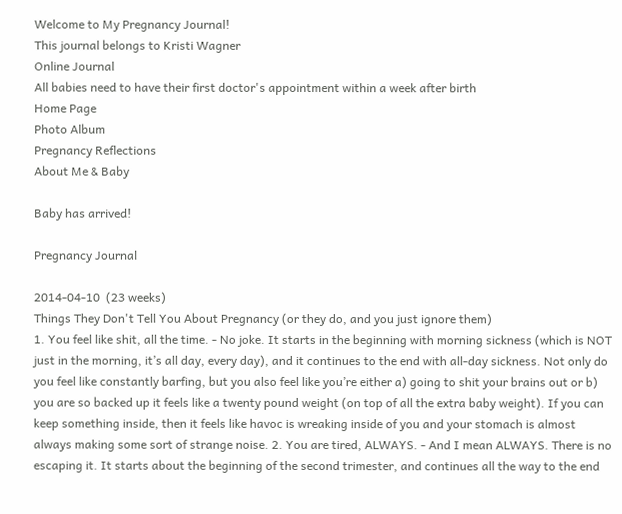Welcome to My Pregnancy Journal!
This journal belongs to Kristi Wagner
Online Journal
All babies need to have their first doctor's appointment within a week after birth
Home Page
Photo Album
Pregnancy Reflections
About Me & Baby

Baby has arrived!

Pregnancy Journal

2014-04-10  (23 weeks)
Things They Don't Tell You About Pregnancy (or they do, and you just ignore them)
1. You feel like shit, all the time. - No joke. It starts in the beginning with morning sickness (which is NOT just in the morning, it’s all day, every day), and it continues to the end with all-day sickness. Not only do you feel like constantly barfing, but you also feel like you’re either a) going to shit your brains out or b) you are so backed up it feels like a twenty pound weight (on top of all the extra baby weight). If you can keep something inside, then it feels like havoc is wreaking inside of you and your stomach is almost always making some sort of strange noise. 2. You are tired, ALWAYS. - And I mean ALWAYS. There is no escaping it. It starts about the beginning of the second trimester, and continues all the way to the end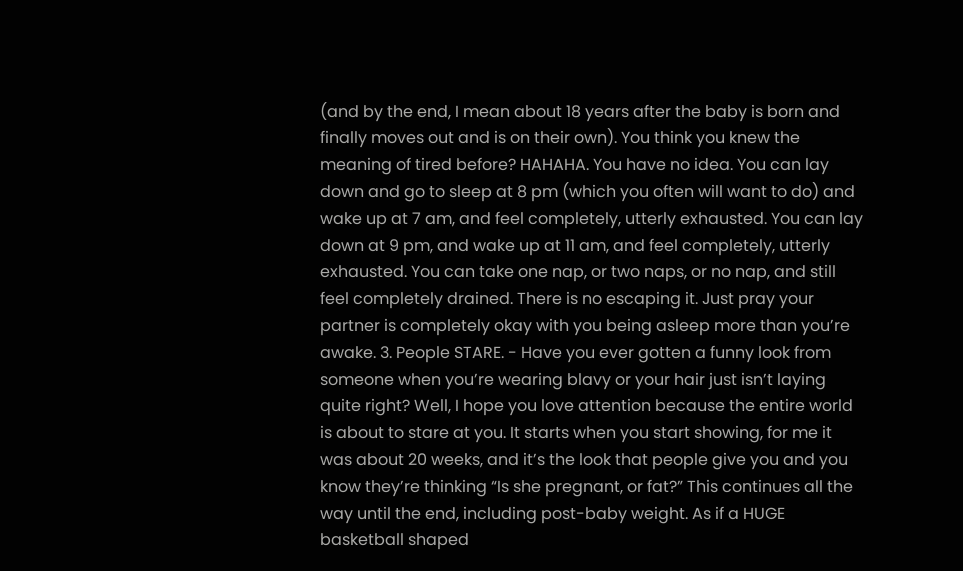(and by the end, I mean about 18 years after the baby is born and finally moves out and is on their own). You think you knew the meaning of tired before? HAHAHA. You have no idea. You can lay down and go to sleep at 8 pm (which you often will want to do) and wake up at 7 am, and feel completely, utterly exhausted. You can lay down at 9 pm, and wake up at 11 am, and feel completely, utterly exhausted. You can take one nap, or two naps, or no nap, and still feel completely drained. There is no escaping it. Just pray your partner is completely okay with you being asleep more than you’re awake. 3. People STARE. - Have you ever gotten a funny look from someone when you’re wearing blavy or your hair just isn’t laying quite right? Well, I hope you love attention because the entire world is about to stare at you. It starts when you start showing, for me it was about 20 weeks, and it’s the look that people give you and you know they’re thinking “Is she pregnant, or fat?” This continues all the way until the end, including post-baby weight. As if a HUGE basketball shaped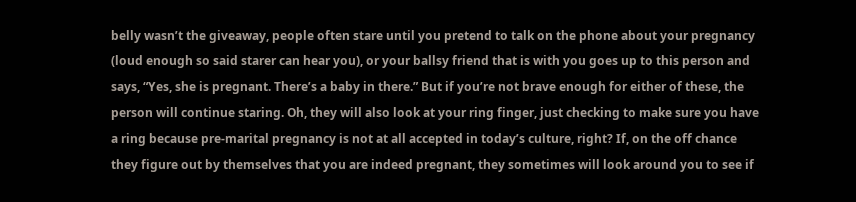belly wasn’t the giveaway, people often stare until you pretend to talk on the phone about your pregnancy (loud enough so said starer can hear you), or your ballsy friend that is with you goes up to this person and says, “Yes, she is pregnant. There’s a baby in there.” But if you’re not brave enough for either of these, the person will continue staring. Oh, they will also look at your ring finger, just checking to make sure you have a ring because pre-marital pregnancy is not at all accepted in today’s culture, right? If, on the off chance they figure out by themselves that you are indeed pregnant, they sometimes will look around you to see if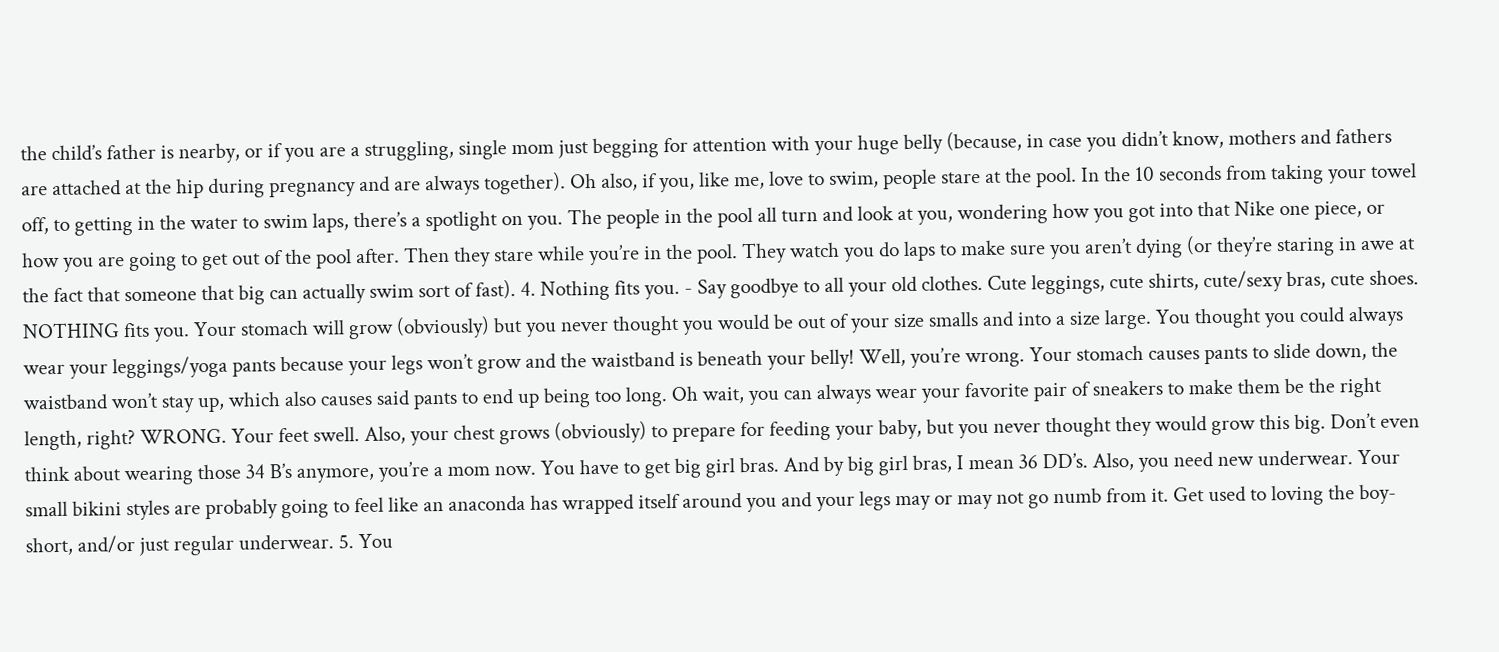the child’s father is nearby, or if you are a struggling, single mom just begging for attention with your huge belly (because, in case you didn’t know, mothers and fathers are attached at the hip during pregnancy and are always together). Oh also, if you, like me, love to swim, people stare at the pool. In the 10 seconds from taking your towel off, to getting in the water to swim laps, there’s a spotlight on you. The people in the pool all turn and look at you, wondering how you got into that Nike one piece, or how you are going to get out of the pool after. Then they stare while you’re in the pool. They watch you do laps to make sure you aren’t dying (or they’re staring in awe at the fact that someone that big can actually swim sort of fast). 4. Nothing fits you. - Say goodbye to all your old clothes. Cute leggings, cute shirts, cute/sexy bras, cute shoes. NOTHING fits you. Your stomach will grow (obviously) but you never thought you would be out of your size smalls and into a size large. You thought you could always wear your leggings/yoga pants because your legs won’t grow and the waistband is beneath your belly! Well, you’re wrong. Your stomach causes pants to slide down, the waistband won’t stay up, which also causes said pants to end up being too long. Oh wait, you can always wear your favorite pair of sneakers to make them be the right length, right? WRONG. Your feet swell. Also, your chest grows (obviously) to prepare for feeding your baby, but you never thought they would grow this big. Don’t even think about wearing those 34 B’s anymore, you’re a mom now. You have to get big girl bras. And by big girl bras, I mean 36 DD’s. Also, you need new underwear. Your small bikini styles are probably going to feel like an anaconda has wrapped itself around you and your legs may or may not go numb from it. Get used to loving the boy-short, and/or just regular underwear. 5. You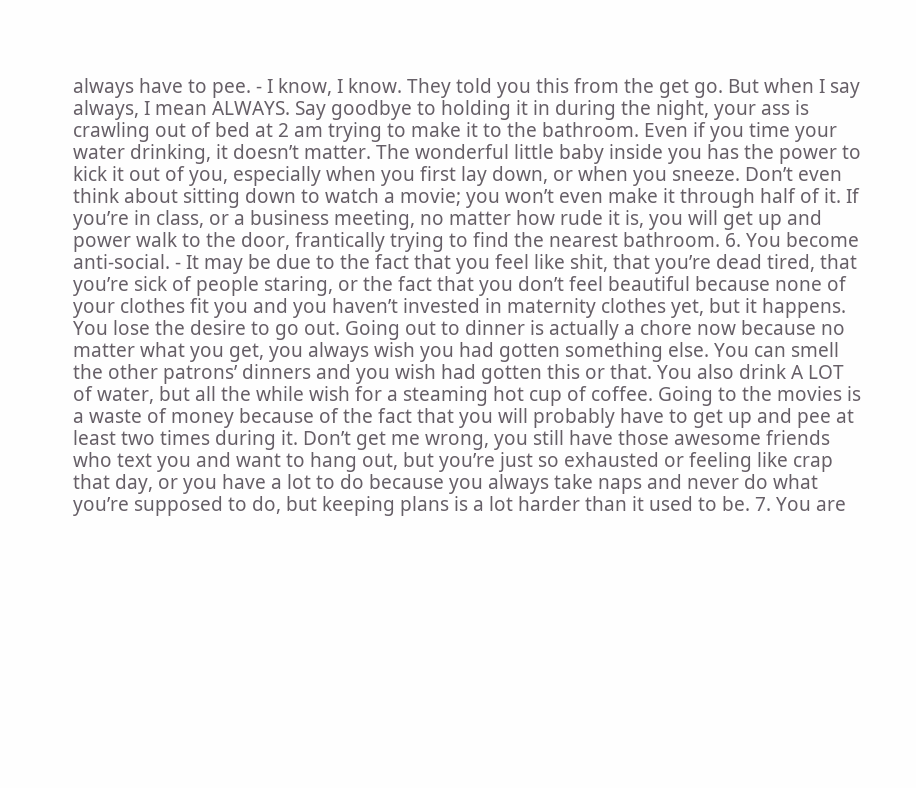always have to pee. - I know, I know. They told you this from the get go. But when I say always, I mean ALWAYS. Say goodbye to holding it in during the night, your ass is crawling out of bed at 2 am trying to make it to the bathroom. Even if you time your water drinking, it doesn’t matter. The wonderful little baby inside you has the power to kick it out of you, especially when you first lay down, or when you sneeze. Don’t even think about sitting down to watch a movie; you won’t even make it through half of it. If you’re in class, or a business meeting, no matter how rude it is, you will get up and power walk to the door, frantically trying to find the nearest bathroom. 6. You become anti-social. - It may be due to the fact that you feel like shit, that you’re dead tired, that you’re sick of people staring, or the fact that you don’t feel beautiful because none of your clothes fit you and you haven’t invested in maternity clothes yet, but it happens. You lose the desire to go out. Going out to dinner is actually a chore now because no matter what you get, you always wish you had gotten something else. You can smell the other patrons’ dinners and you wish had gotten this or that. You also drink A LOT of water, but all the while wish for a steaming hot cup of coffee. Going to the movies is a waste of money because of the fact that you will probably have to get up and pee at least two times during it. Don’t get me wrong, you still have those awesome friends who text you and want to hang out, but you’re just so exhausted or feeling like crap that day, or you have a lot to do because you always take naps and never do what you’re supposed to do, but keeping plans is a lot harder than it used to be. 7. You are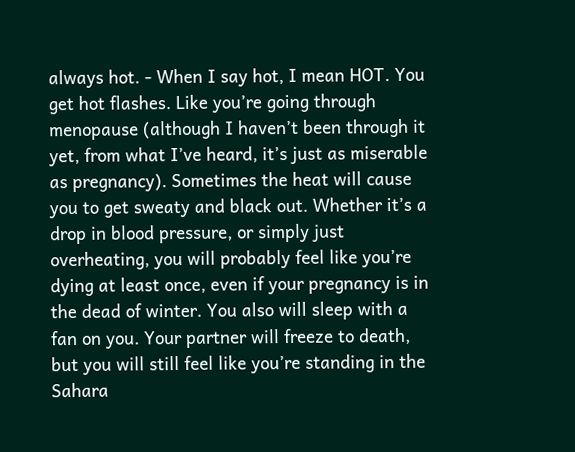always hot. - When I say hot, I mean HOT. You get hot flashes. Like you’re going through menopause (although I haven’t been through it yet, from what I’ve heard, it’s just as miserable as pregnancy). Sometimes the heat will cause you to get sweaty and black out. Whether it’s a drop in blood pressure, or simply just overheating, you will probably feel like you’re dying at least once, even if your pregnancy is in the dead of winter. You also will sleep with a fan on you. Your partner will freeze to death, but you will still feel like you’re standing in the Sahara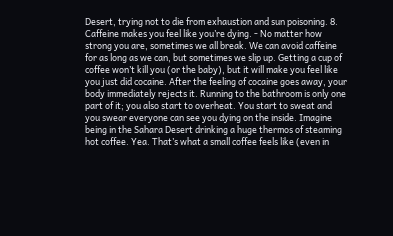Desert, trying not to die from exhaustion and sun poisoning. 8. Caffeine makes you feel like you’re dying. - No matter how strong you are, sometimes we all break. We can avoid caffeine for as long as we can, but sometimes we slip up. Getting a cup of coffee won’t kill you (or the baby), but it will make you feel like you just did cocaine. After the feeling of cocaine goes away, your body immediately rejects it. Running to the bathroom is only one part of it; you also start to overheat. You start to sweat and you swear everyone can see you dying on the inside. Imagine being in the Sahara Desert drinking a huge thermos of steaming hot coffee. Yea. That’s what a small coffee feels like (even in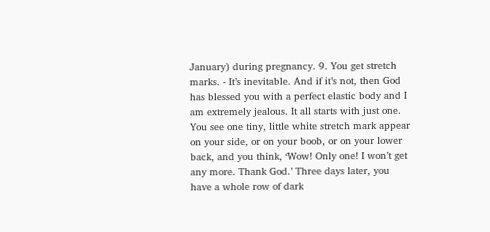January) during pregnancy. 9. You get stretch marks. - It’s inevitable. And if it’s not, then God has blessed you with a perfect elastic body and I am extremely jealous. It all starts with just one. You see one tiny, little white stretch mark appear on your side, or on your boob, or on your lower back, and you think, ‘Wow! Only one! I won’t get any more. Thank God.’ Three days later, you have a whole row of dark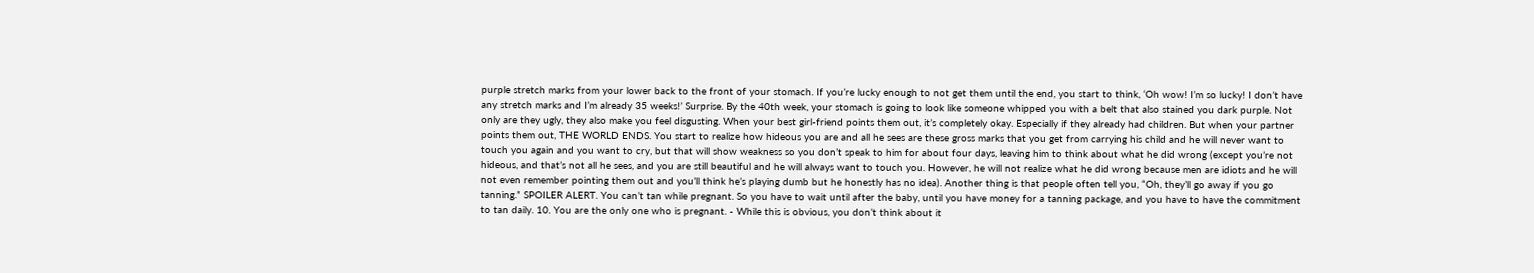purple stretch marks from your lower back to the front of your stomach. If you’re lucky enough to not get them until the end, you start to think, ‘Oh wow! I’m so lucky! I don’t have any stretch marks and I’m already 35 weeks!’ Surprise. By the 40th week, your stomach is going to look like someone whipped you with a belt that also stained you dark purple. Not only are they ugly, they also make you feel disgusting. When your best girl-friend points them out, it’s completely okay. Especially if they already had children. But when your partner points them out, THE WORLD ENDS. You start to realize how hideous you are and all he sees are these gross marks that you get from carrying his child and he will never want to touch you again and you want to cry, but that will show weakness so you don’t speak to him for about four days, leaving him to think about what he did wrong (except you’re not hideous, and that’s not all he sees, and you are still beautiful and he will always want to touch you. However, he will not realize what he did wrong because men are idiots and he will not even remember pointing them out and you’ll think he’s playing dumb but he honestly has no idea). Another thing is that people often tell you, “Oh, they’ll go away if you go tanning.” SPOILER ALERT. You can’t tan while pregnant. So you have to wait until after the baby, until you have money for a tanning package, and you have to have the commitment to tan daily. 10. You are the only one who is pregnant. - While this is obvious, you don’t think about it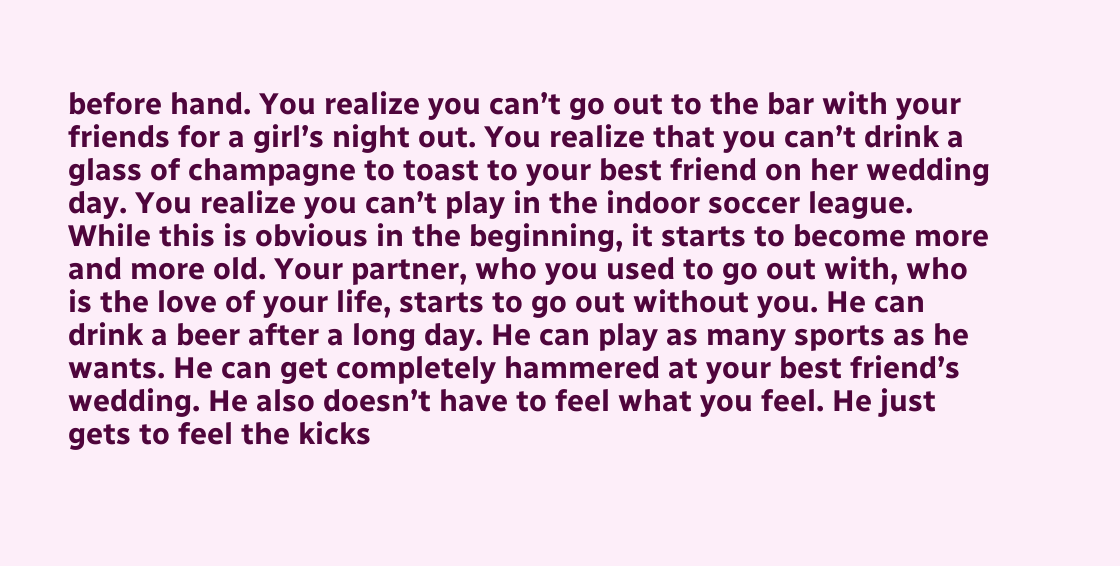before hand. You realize you can’t go out to the bar with your friends for a girl’s night out. You realize that you can’t drink a glass of champagne to toast to your best friend on her wedding day. You realize you can’t play in the indoor soccer league. While this is obvious in the beginning, it starts to become more and more old. Your partner, who you used to go out with, who is the love of your life, starts to go out without you. He can drink a beer after a long day. He can play as many sports as he wants. He can get completely hammered at your best friend’s wedding. He also doesn’t have to feel what you feel. He just gets to feel the kicks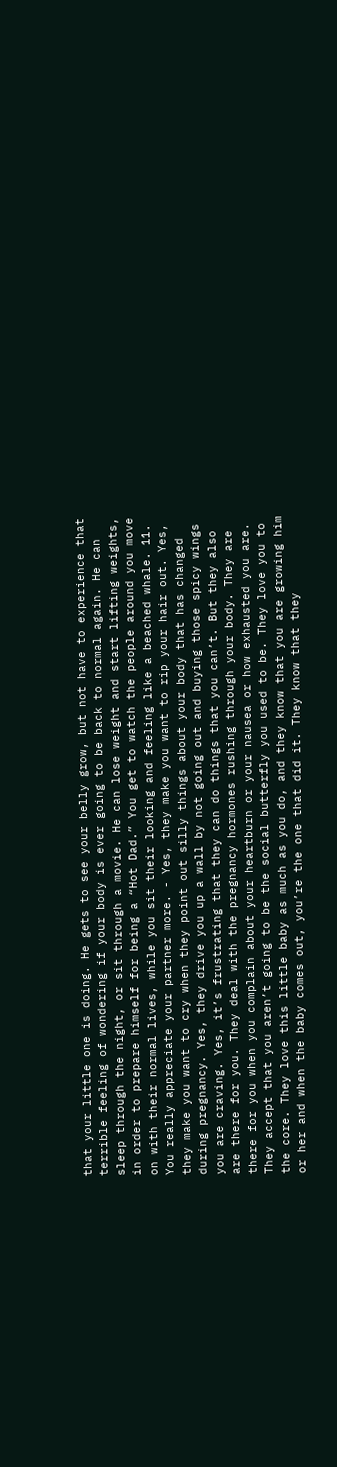that your little one is doing. He gets to see your belly grow, but not have to experience that terrible feeling of wondering if your body is ever going to be back to normal again. He can sleep through the night, or sit through a movie. He can lose weight and start lifting weights, in order to prepare himself for being a “Hot Dad.” You get to watch the people around you move on with their normal lives, while you sit their looking and feeling like a beached whale. 11. You really appreciate your partner more. - Yes, they make you want to rip your hair out. Yes, they make you want to cry when they point out silly things about your body that has changed during pregnancy. Yes, they drive you up a wall by not going out and buying those spicy wings you are craving. Yes, it’s frustrating that they can do things that you can’t. But they also are there for you. They deal with the pregnancy hormones rushing through your body. They are there for you when you complain about your heartburn or your nausea or how exhausted you are. They accept that you aren’t going to be the social butterfly you used to be. They love you to the core. They love this little baby as much as you do, and they know that you are growing him or her and when the baby comes out, you’re the one that did it. They know that they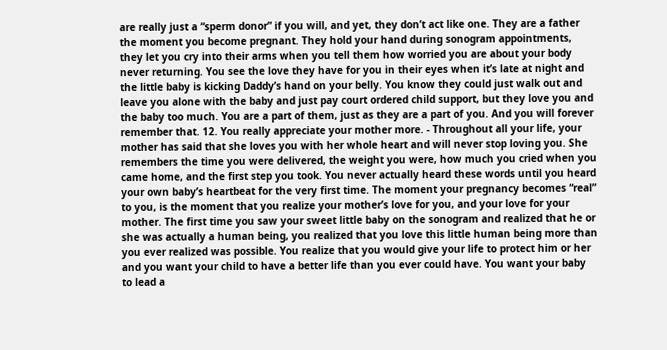are really just a “sperm donor” if you will, and yet, they don’t act like one. They are a father the moment you become pregnant. They hold your hand during sonogram appointments, they let you cry into their arms when you tell them how worried you are about your body never returning. You see the love they have for you in their eyes when it’s late at night and the little baby is kicking Daddy’s hand on your belly. You know they could just walk out and leave you alone with the baby and just pay court ordered child support, but they love you and the baby too much. You are a part of them, just as they are a part of you. And you will forever remember that. 12. You really appreciate your mother more. - Throughout all your life, your mother has said that she loves you with her whole heart and will never stop loving you. She remembers the time you were delivered, the weight you were, how much you cried when you came home, and the first step you took. You never actually heard these words until you heard your own baby’s heartbeat for the very first time. The moment your pregnancy becomes “real” to you, is the moment that you realize your mother’s love for you, and your love for your mother. The first time you saw your sweet little baby on the sonogram and realized that he or she was actually a human being, you realized that you love this little human being more than you ever realized was possible. You realize that you would give your life to protect him or her and you want your child to have a better life than you ever could have. You want your baby to lead a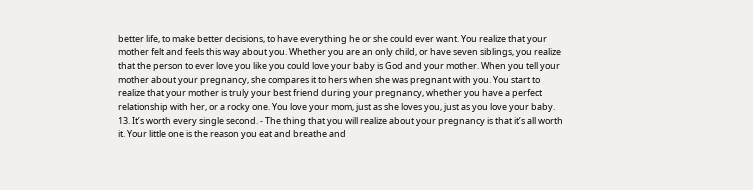better life, to make better decisions, to have everything he or she could ever want. You realize that your mother felt and feels this way about you. Whether you are an only child, or have seven siblings, you realize that the person to ever love you like you could love your baby is God and your mother. When you tell your mother about your pregnancy, she compares it to hers when she was pregnant with you. You start to realize that your mother is truly your best friend during your pregnancy, whether you have a perfect relationship with her, or a rocky one. You love your mom, just as she loves you, just as you love your baby. 13. It’s worth every single second. - The thing that you will realize about your pregnancy is that it’s all worth it. Your little one is the reason you eat and breathe and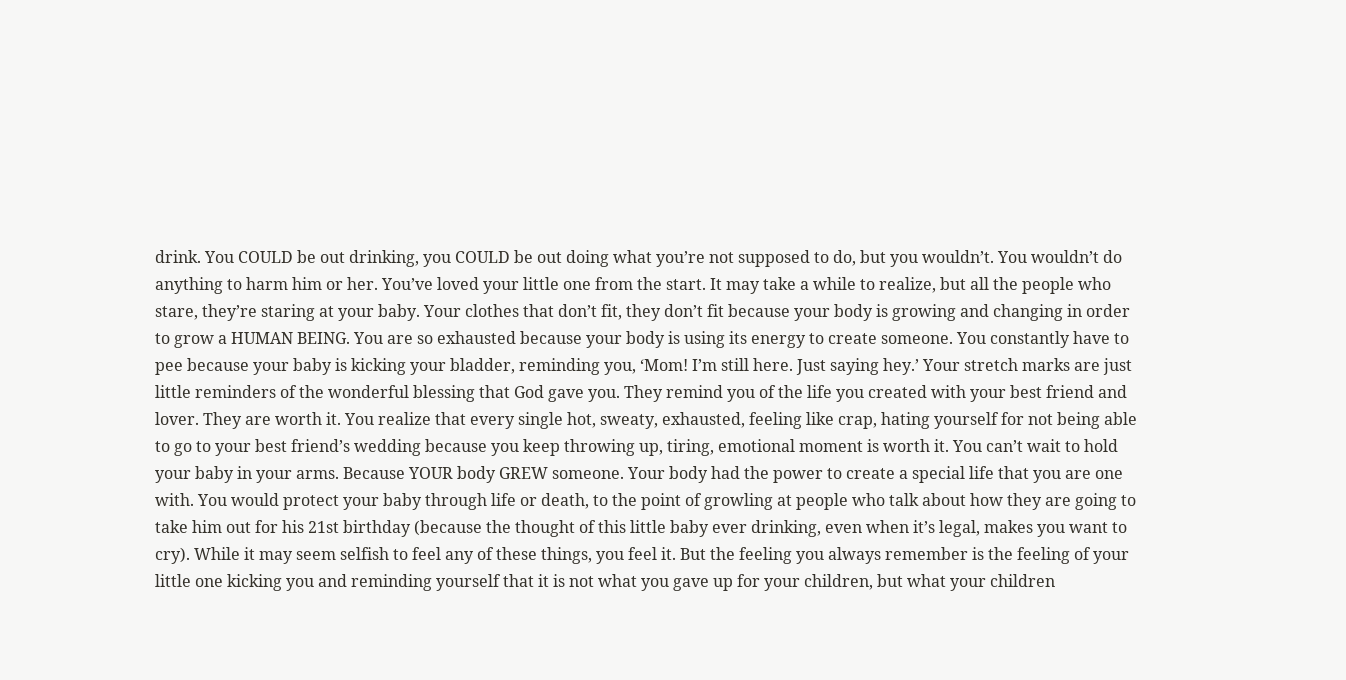drink. You COULD be out drinking, you COULD be out doing what you’re not supposed to do, but you wouldn’t. You wouldn’t do anything to harm him or her. You’ve loved your little one from the start. It may take a while to realize, but all the people who stare, they’re staring at your baby. Your clothes that don’t fit, they don’t fit because your body is growing and changing in order to grow a HUMAN BEING. You are so exhausted because your body is using its energy to create someone. You constantly have to pee because your baby is kicking your bladder, reminding you, ‘Mom! I’m still here. Just saying hey.’ Your stretch marks are just little reminders of the wonderful blessing that God gave you. They remind you of the life you created with your best friend and lover. They are worth it. You realize that every single hot, sweaty, exhausted, feeling like crap, hating yourself for not being able to go to your best friend’s wedding because you keep throwing up, tiring, emotional moment is worth it. You can’t wait to hold your baby in your arms. Because YOUR body GREW someone. Your body had the power to create a special life that you are one with. You would protect your baby through life or death, to the point of growling at people who talk about how they are going to take him out for his 21st birthday (because the thought of this little baby ever drinking, even when it’s legal, makes you want to cry). While it may seem selfish to feel any of these things, you feel it. But the feeling you always remember is the feeling of your little one kicking you and reminding yourself that it is not what you gave up for your children, but what your children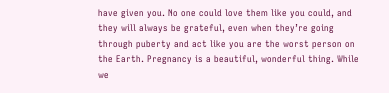have given you. No one could love them like you could, and they will always be grateful, even when they’re going through puberty and act like you are the worst person on the Earth. Pregnancy is a beautiful, wonderful thing. While we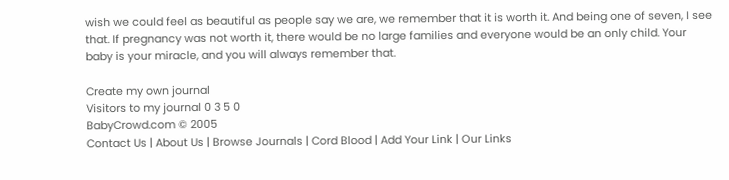wish we could feel as beautiful as people say we are, we remember that it is worth it. And being one of seven, I see that. If pregnancy was not worth it, there would be no large families and everyone would be an only child. Your baby is your miracle, and you will always remember that.

Create my own journal
Visitors to my journal 0 3 5 0
BabyCrowd.com © 2005
Contact Us | About Us | Browse Journals | Cord Blood | Add Your Link | Our Links